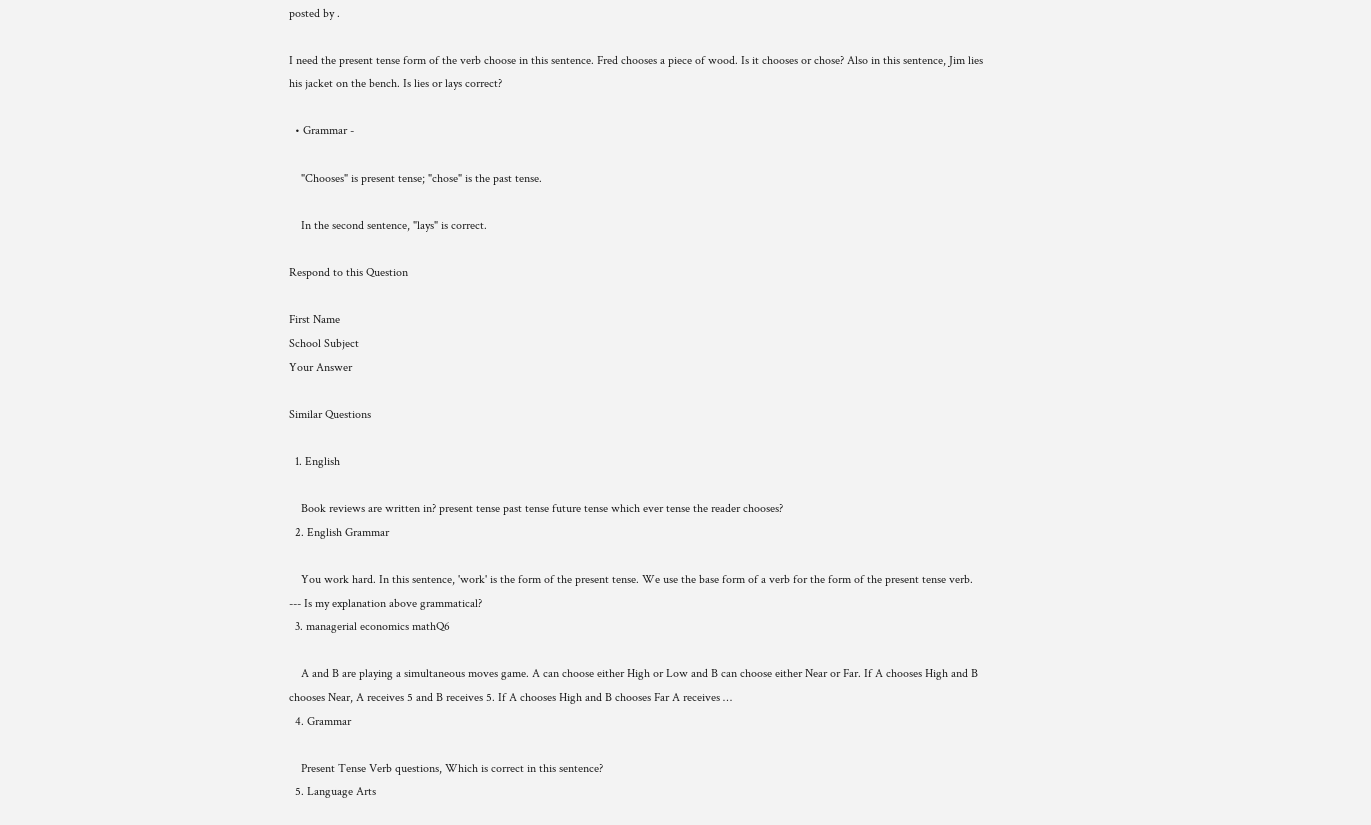posted by .

I need the present tense form of the verb choose in this sentence. Fred chooses a piece of wood. Is it chooses or chose? Also in this sentence, Jim lies his jacket on the bench. Is lies or lays correct?

  • Grammar -

    "Chooses" is present tense; "chose" is the past tense.

    In the second sentence, "lays" is correct.

Respond to this Question

First Name
School Subject
Your Answer

Similar Questions

  1. English

    Book reviews are written in? present tense past tense future tense which ever tense the reader chooses?
  2. English Grammar

    You work hard. In this sentence, 'work' is the form of the present tense. We use the base form of a verb for the form of the present tense verb. --- Is my explanation above grammatical?
  3. managerial economics mathQ6

    A and B are playing a simultaneous moves game. A can choose either High or Low and B can choose either Near or Far. If A chooses High and B chooses Near, A receives 5 and B receives 5. If A chooses High and B chooses Far A receives …
  4. Grammar

    Present Tense Verb questions, Which is correct in this sentence?
  5. Language Arts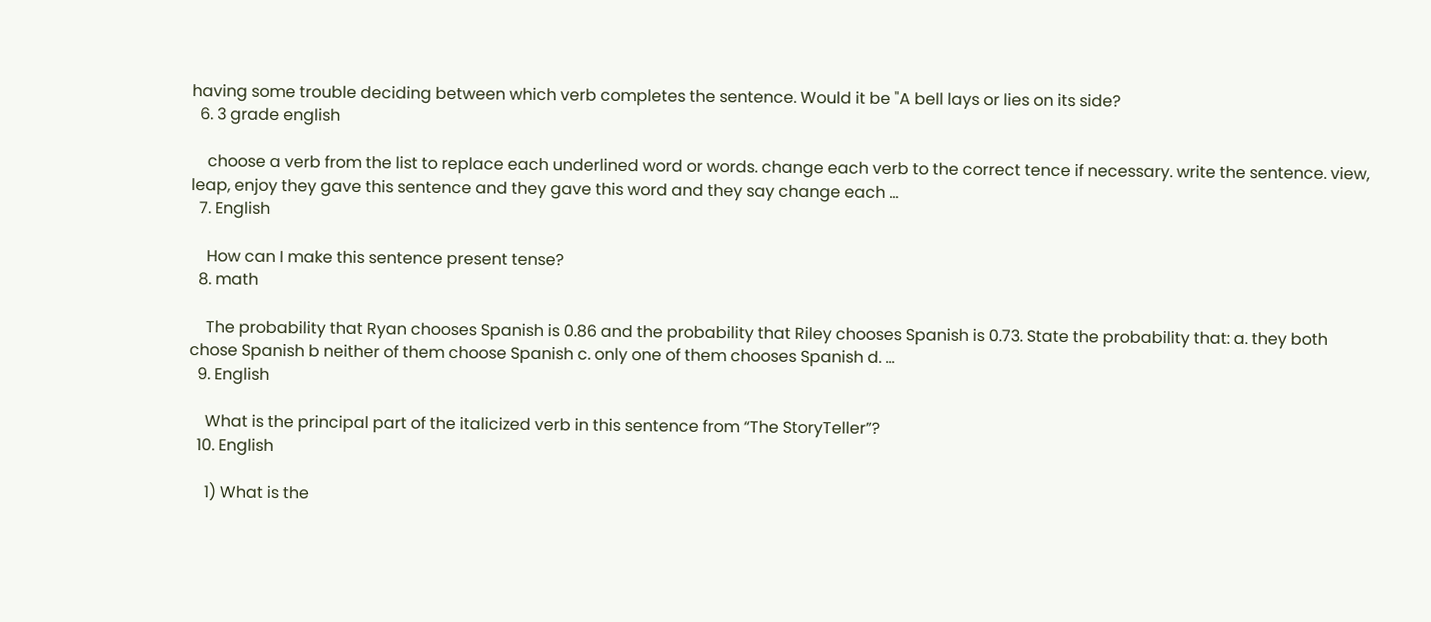having some trouble deciding between which verb completes the sentence. Would it be "A bell lays or lies on its side?
  6. 3 grade english

    choose a verb from the list to replace each underlined word or words. change each verb to the correct tence if necessary. write the sentence. view, leap, enjoy they gave this sentence and they gave this word and they say change each …
  7. English

    How can I make this sentence present tense?
  8. math

    The probability that Ryan chooses Spanish is 0.86 and the probability that Riley chooses Spanish is 0.73. State the probability that: a. they both chose Spanish b neither of them choose Spanish c. only one of them chooses Spanish d. …
  9. English

    What is the principal part of the italicized verb in this sentence from “The StoryTeller”?
  10. English

    1) What is the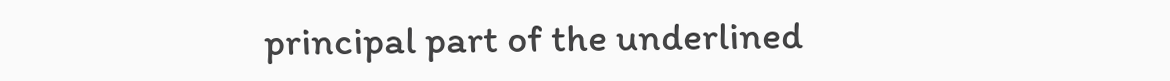principal part of the underlined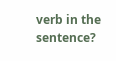verb in the sentence?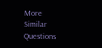More Similar Questions